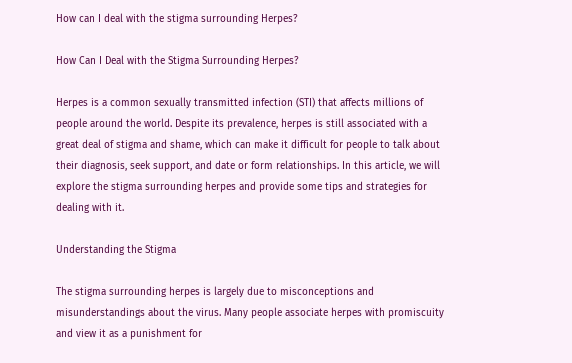How can I deal with the stigma surrounding Herpes?

How Can I Deal with the Stigma Surrounding Herpes?

Herpes is a common sexually transmitted infection (STI) that affects millions of people around the world. Despite its prevalence, herpes is still associated with a great deal of stigma and shame, which can make it difficult for people to talk about their diagnosis, seek support, and date or form relationships. In this article, we will explore the stigma surrounding herpes and provide some tips and strategies for dealing with it.

Understanding the Stigma

The stigma surrounding herpes is largely due to misconceptions and misunderstandings about the virus. Many people associate herpes with promiscuity and view it as a punishment for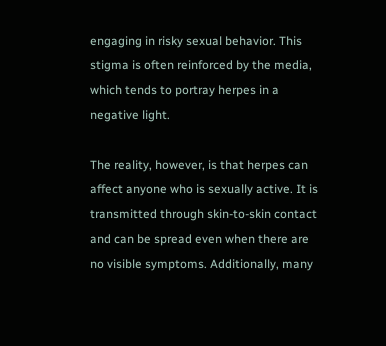engaging in risky sexual behavior. This stigma is often reinforced by the media, which tends to portray herpes in a negative light.

The reality, however, is that herpes can affect anyone who is sexually active. It is transmitted through skin-to-skin contact and can be spread even when there are no visible symptoms. Additionally, many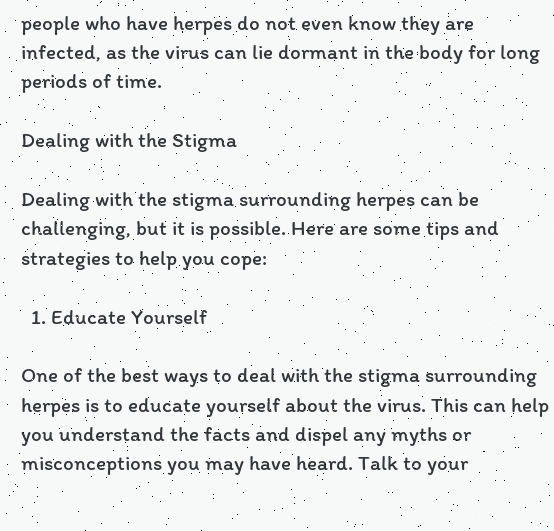people who have herpes do not even know they are infected, as the virus can lie dormant in the body for long periods of time.

Dealing with the Stigma

Dealing with the stigma surrounding herpes can be challenging, but it is possible. Here are some tips and strategies to help you cope:

  1. Educate Yourself

One of the best ways to deal with the stigma surrounding herpes is to educate yourself about the virus. This can help you understand the facts and dispel any myths or misconceptions you may have heard. Talk to your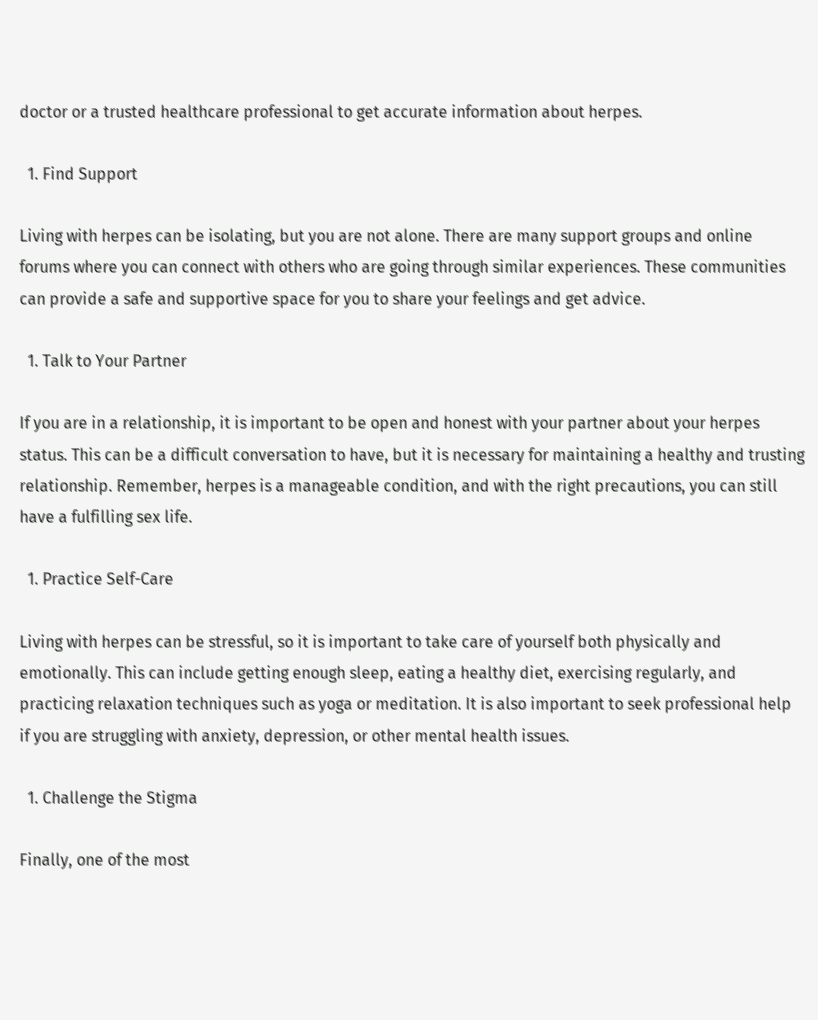doctor or a trusted healthcare professional to get accurate information about herpes.

  1. Find Support

Living with herpes can be isolating, but you are not alone. There are many support groups and online forums where you can connect with others who are going through similar experiences. These communities can provide a safe and supportive space for you to share your feelings and get advice.

  1. Talk to Your Partner

If you are in a relationship, it is important to be open and honest with your partner about your herpes status. This can be a difficult conversation to have, but it is necessary for maintaining a healthy and trusting relationship. Remember, herpes is a manageable condition, and with the right precautions, you can still have a fulfilling sex life.

  1. Practice Self-Care

Living with herpes can be stressful, so it is important to take care of yourself both physically and emotionally. This can include getting enough sleep, eating a healthy diet, exercising regularly, and practicing relaxation techniques such as yoga or meditation. It is also important to seek professional help if you are struggling with anxiety, depression, or other mental health issues.

  1. Challenge the Stigma

Finally, one of the most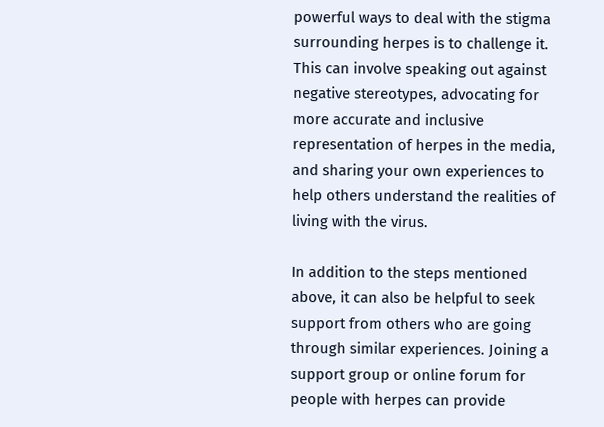powerful ways to deal with the stigma surrounding herpes is to challenge it. This can involve speaking out against negative stereotypes, advocating for more accurate and inclusive representation of herpes in the media, and sharing your own experiences to help others understand the realities of living with the virus.

In addition to the steps mentioned above, it can also be helpful to seek support from others who are going through similar experiences. Joining a support group or online forum for people with herpes can provide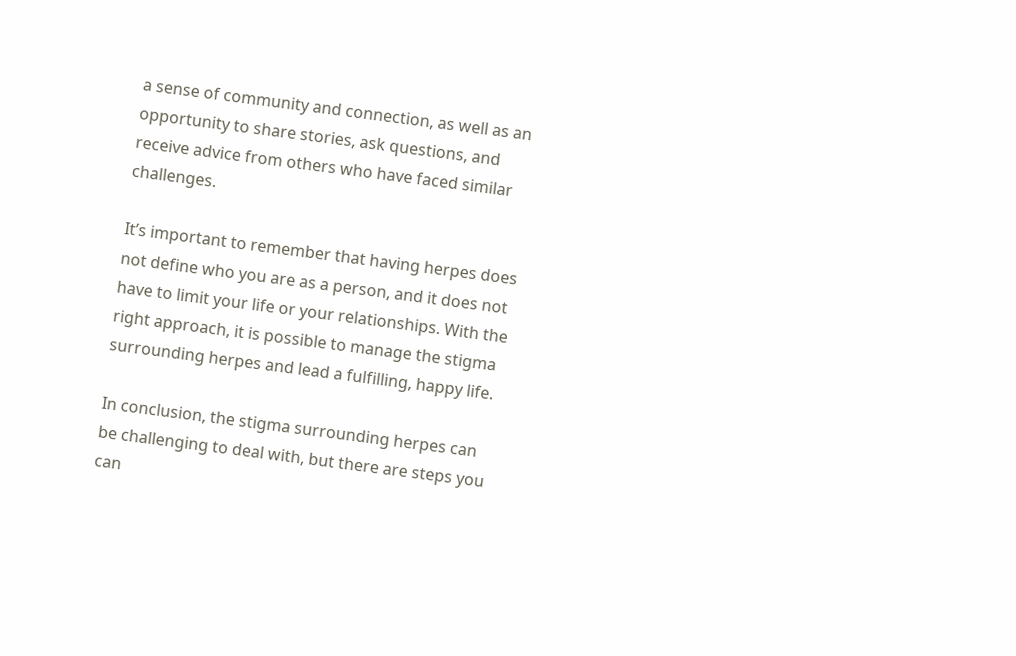a sense of community and connection, as well as an opportunity to share stories, ask questions, and receive advice from others who have faced similar challenges.

It’s important to remember that having herpes does not define who you are as a person, and it does not have to limit your life or your relationships. With the right approach, it is possible to manage the stigma surrounding herpes and lead a fulfilling, happy life.

In conclusion, the stigma surrounding herpes can be challenging to deal with, but there are steps you can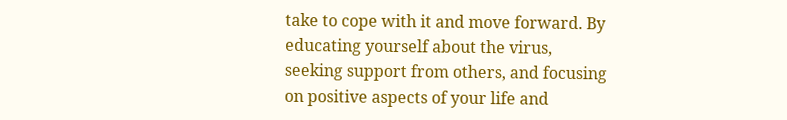take to cope with it and move forward. By educating yourself about the virus, seeking support from others, and focusing on positive aspects of your life and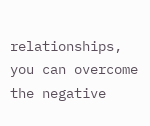relationships, you can overcome the negative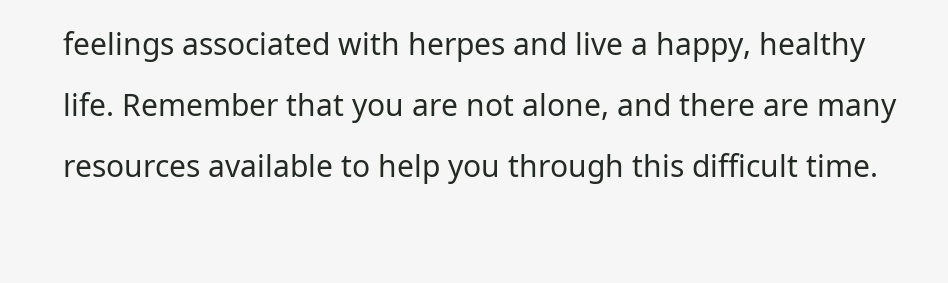feelings associated with herpes and live a happy, healthy life. Remember that you are not alone, and there are many resources available to help you through this difficult time.